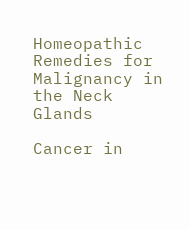Homeopathic Remedies for Malignancy in the Neck Glands

Cancer in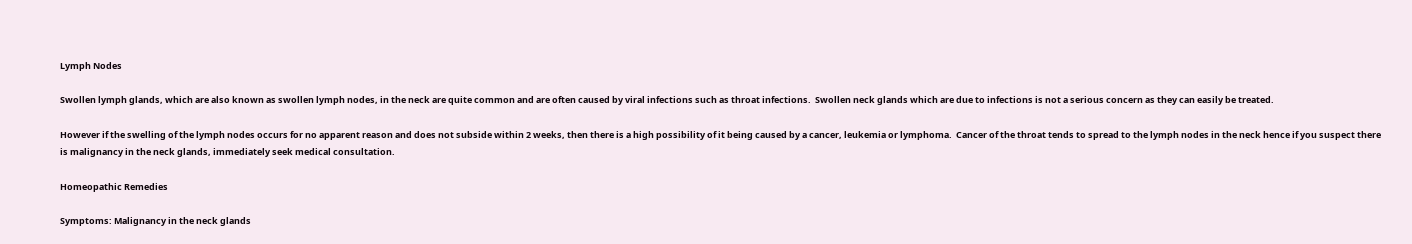Lymph Nodes

Swollen lymph glands, which are also known as swollen lymph nodes, in the neck are quite common and are often caused by viral infections such as throat infections.  Swollen neck glands which are due to infections is not a serious concern as they can easily be treated.

However if the swelling of the lymph nodes occurs for no apparent reason and does not subside within 2 weeks, then there is a high possibility of it being caused by a cancer, leukemia or lymphoma.  Cancer of the throat tends to spread to the lymph nodes in the neck hence if you suspect there is malignancy in the neck glands, immediately seek medical consultation.

Homeopathic Remedies

Symptoms: Malignancy in the neck glands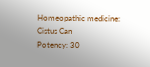Homeopathic medicine: Cistus Can
Potency: 30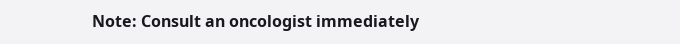Note: Consult an oncologist immediately